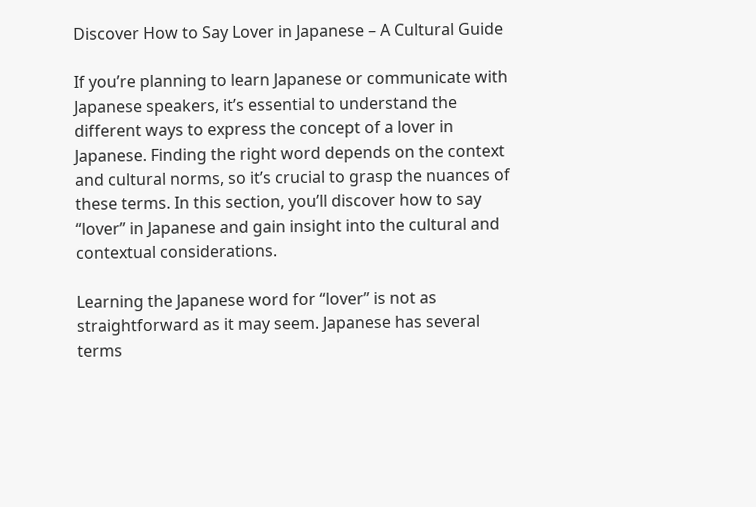Discover How to Say Lover in Japanese – A Cultural Guide

If you’re planning to learn Japanese or communicate with Japanese speakers, it’s essential to understand the different ways to express the concept of a lover in Japanese. Finding the right word depends on the context and cultural norms, so it’s crucial to grasp the nuances of these terms. In this section, you’ll discover how to say “lover” in Japanese and gain insight into the cultural and contextual considerations.

Learning the Japanese word for “lover” is not as straightforward as it may seem. Japanese has several terms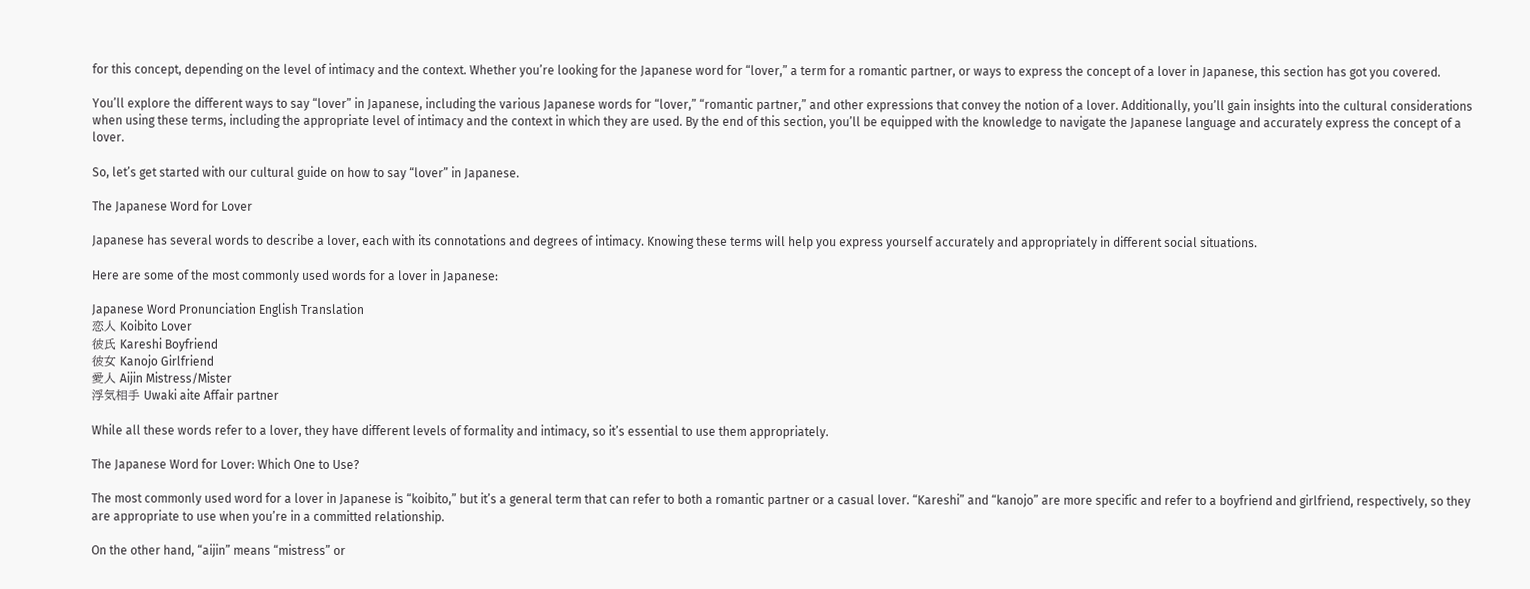for this concept, depending on the level of intimacy and the context. Whether you’re looking for the Japanese word for “lover,” a term for a romantic partner, or ways to express the concept of a lover in Japanese, this section has got you covered.

You’ll explore the different ways to say “lover” in Japanese, including the various Japanese words for “lover,” “romantic partner,” and other expressions that convey the notion of a lover. Additionally, you’ll gain insights into the cultural considerations when using these terms, including the appropriate level of intimacy and the context in which they are used. By the end of this section, you’ll be equipped with the knowledge to navigate the Japanese language and accurately express the concept of a lover.

So, let’s get started with our cultural guide on how to say “lover” in Japanese.

The Japanese Word for Lover

Japanese has several words to describe a lover, each with its connotations and degrees of intimacy. Knowing these terms will help you express yourself accurately and appropriately in different social situations.

Here are some of the most commonly used words for a lover in Japanese:

Japanese Word Pronunciation English Translation
恋人 Koibito Lover
彼氏 Kareshi Boyfriend
彼女 Kanojo Girlfriend
愛人 Aijin Mistress/Mister
浮気相手 Uwaki aite Affair partner

While all these words refer to a lover, they have different levels of formality and intimacy, so it’s essential to use them appropriately.

The Japanese Word for Lover: Which One to Use?

The most commonly used word for a lover in Japanese is “koibito,” but it’s a general term that can refer to both a romantic partner or a casual lover. “Kareshi” and “kanojo” are more specific and refer to a boyfriend and girlfriend, respectively, so they are appropriate to use when you’re in a committed relationship.

On the other hand, “aijin” means “mistress” or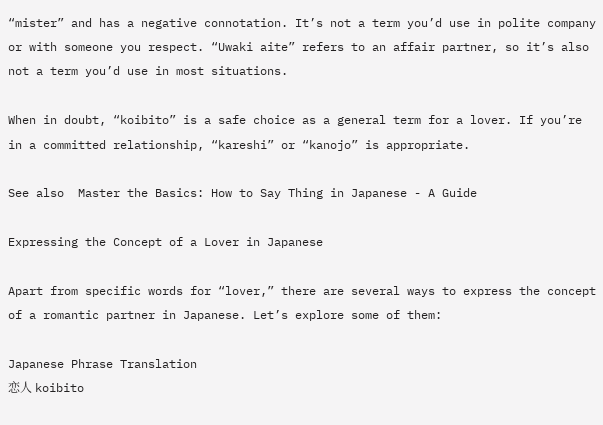“mister” and has a negative connotation. It’s not a term you’d use in polite company or with someone you respect. “Uwaki aite” refers to an affair partner, so it’s also not a term you’d use in most situations.

When in doubt, “koibito” is a safe choice as a general term for a lover. If you’re in a committed relationship, “kareshi” or “kanojo” is appropriate.

See also  Master the Basics: How to Say Thing in Japanese - A Guide

Expressing the Concept of a Lover in Japanese

Apart from specific words for “lover,” there are several ways to express the concept of a romantic partner in Japanese. Let’s explore some of them:

Japanese Phrase Translation
恋人 koibito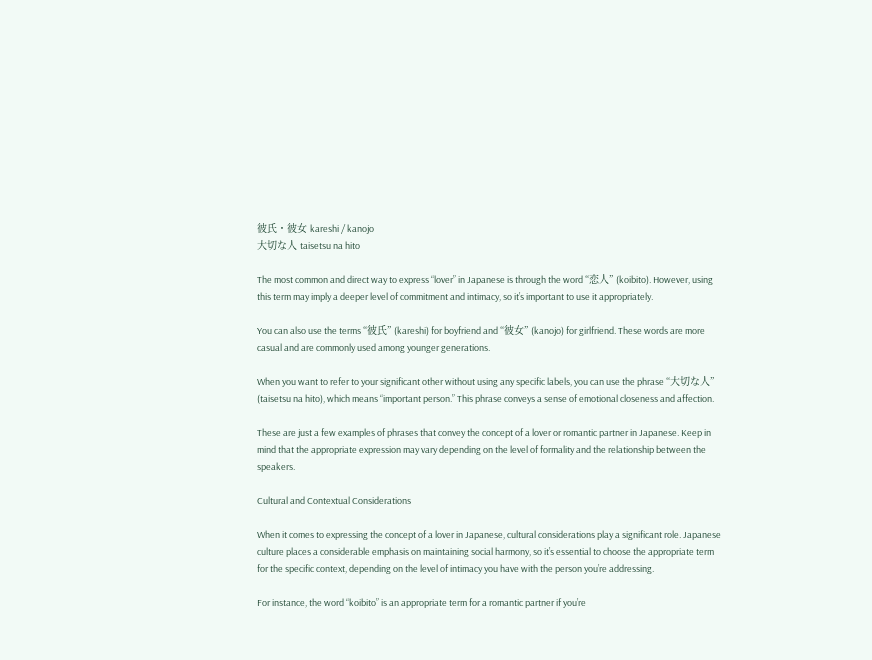彼氏・彼女 kareshi / kanojo
大切な人 taisetsu na hito

The most common and direct way to express “lover” in Japanese is through the word “恋人” (koibito). However, using this term may imply a deeper level of commitment and intimacy, so it’s important to use it appropriately.

You can also use the terms “彼氏” (kareshi) for boyfriend and “彼女” (kanojo) for girlfriend. These words are more casual and are commonly used among younger generations.

When you want to refer to your significant other without using any specific labels, you can use the phrase “大切な人” (taisetsu na hito), which means “important person.” This phrase conveys a sense of emotional closeness and affection.

These are just a few examples of phrases that convey the concept of a lover or romantic partner in Japanese. Keep in mind that the appropriate expression may vary depending on the level of formality and the relationship between the speakers.

Cultural and Contextual Considerations

When it comes to expressing the concept of a lover in Japanese, cultural considerations play a significant role. Japanese culture places a considerable emphasis on maintaining social harmony, so it’s essential to choose the appropriate term for the specific context, depending on the level of intimacy you have with the person you’re addressing.

For instance, the word “koibito” is an appropriate term for a romantic partner if you’re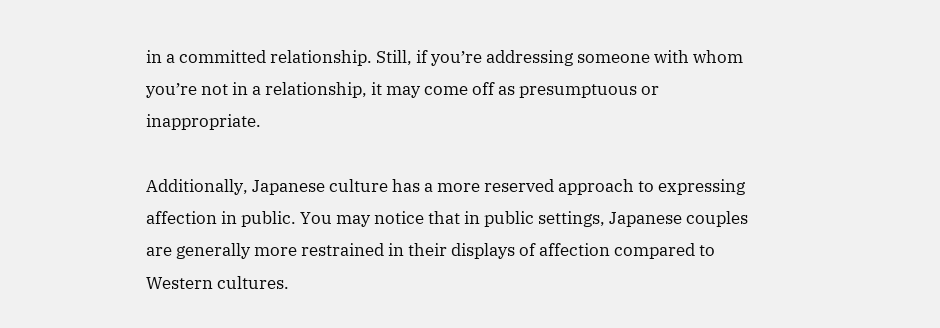in a committed relationship. Still, if you’re addressing someone with whom you’re not in a relationship, it may come off as presumptuous or inappropriate.

Additionally, Japanese culture has a more reserved approach to expressing affection in public. You may notice that in public settings, Japanese couples are generally more restrained in their displays of affection compared to Western cultures.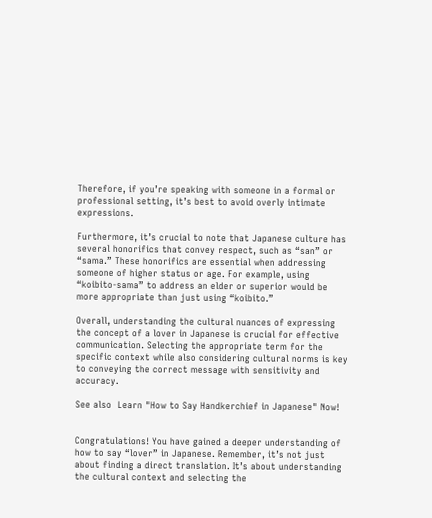Therefore, if you’re speaking with someone in a formal or professional setting, it’s best to avoid overly intimate expressions.

Furthermore, it’s crucial to note that Japanese culture has several honorifics that convey respect, such as “san” or “sama.” These honorifics are essential when addressing someone of higher status or age. For example, using “koibito-sama” to address an elder or superior would be more appropriate than just using “koibito.”

Overall, understanding the cultural nuances of expressing the concept of a lover in Japanese is crucial for effective communication. Selecting the appropriate term for the specific context while also considering cultural norms is key to conveying the correct message with sensitivity and accuracy.

See also  Learn "How to Say Handkerchief in Japanese" Now!


Congratulations! You have gained a deeper understanding of how to say “lover” in Japanese. Remember, it’s not just about finding a direct translation. It’s about understanding the cultural context and selecting the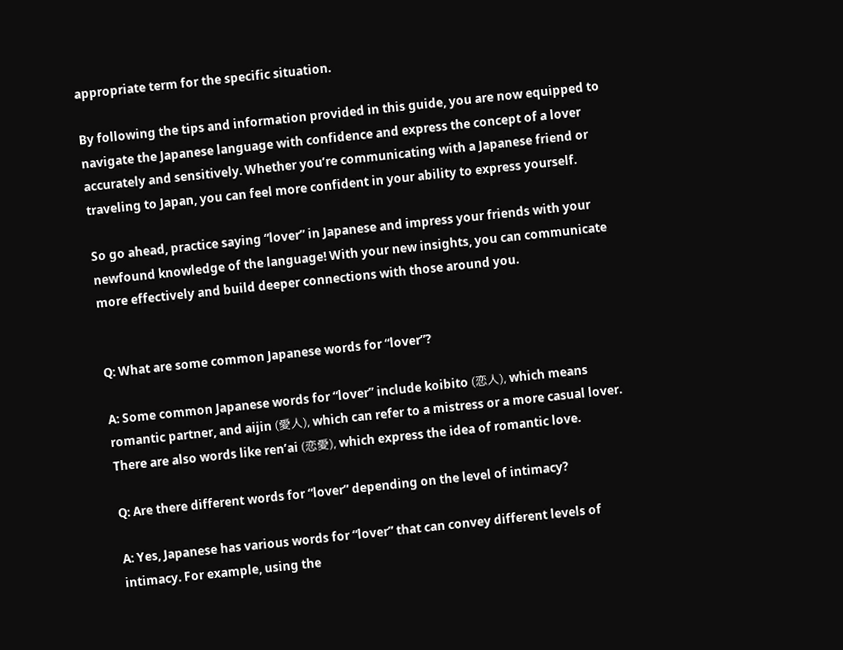appropriate term for the specific situation.

By following the tips and information provided in this guide, you are now equipped to navigate the Japanese language with confidence and express the concept of a lover accurately and sensitively. Whether you’re communicating with a Japanese friend or traveling to Japan, you can feel more confident in your ability to express yourself.

So go ahead, practice saying “lover” in Japanese and impress your friends with your newfound knowledge of the language! With your new insights, you can communicate more effectively and build deeper connections with those around you.


Q: What are some common Japanese words for “lover”?

A: Some common Japanese words for “lover” include koibito (恋人), which means romantic partner, and aijin (愛人), which can refer to a mistress or a more casual lover. There are also words like ren’ai (恋愛), which express the idea of romantic love.

Q: Are there different words for “lover” depending on the level of intimacy?

A: Yes, Japanese has various words for “lover” that can convey different levels of intimacy. For example, using the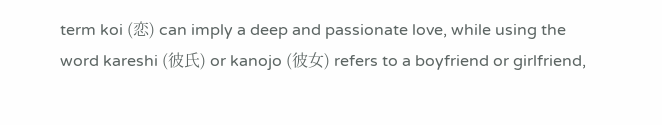term koi (恋) can imply a deep and passionate love, while using the word kareshi (彼氏) or kanojo (彼女) refers to a boyfriend or girlfriend,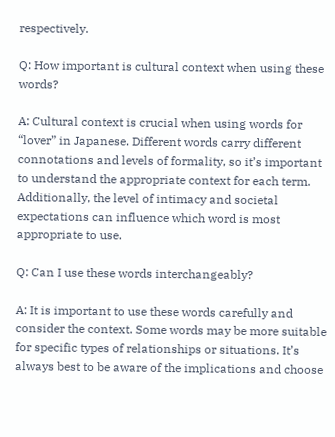respectively.

Q: How important is cultural context when using these words?

A: Cultural context is crucial when using words for “lover” in Japanese. Different words carry different connotations and levels of formality, so it’s important to understand the appropriate context for each term. Additionally, the level of intimacy and societal expectations can influence which word is most appropriate to use.

Q: Can I use these words interchangeably?

A: It is important to use these words carefully and consider the context. Some words may be more suitable for specific types of relationships or situations. It’s always best to be aware of the implications and choose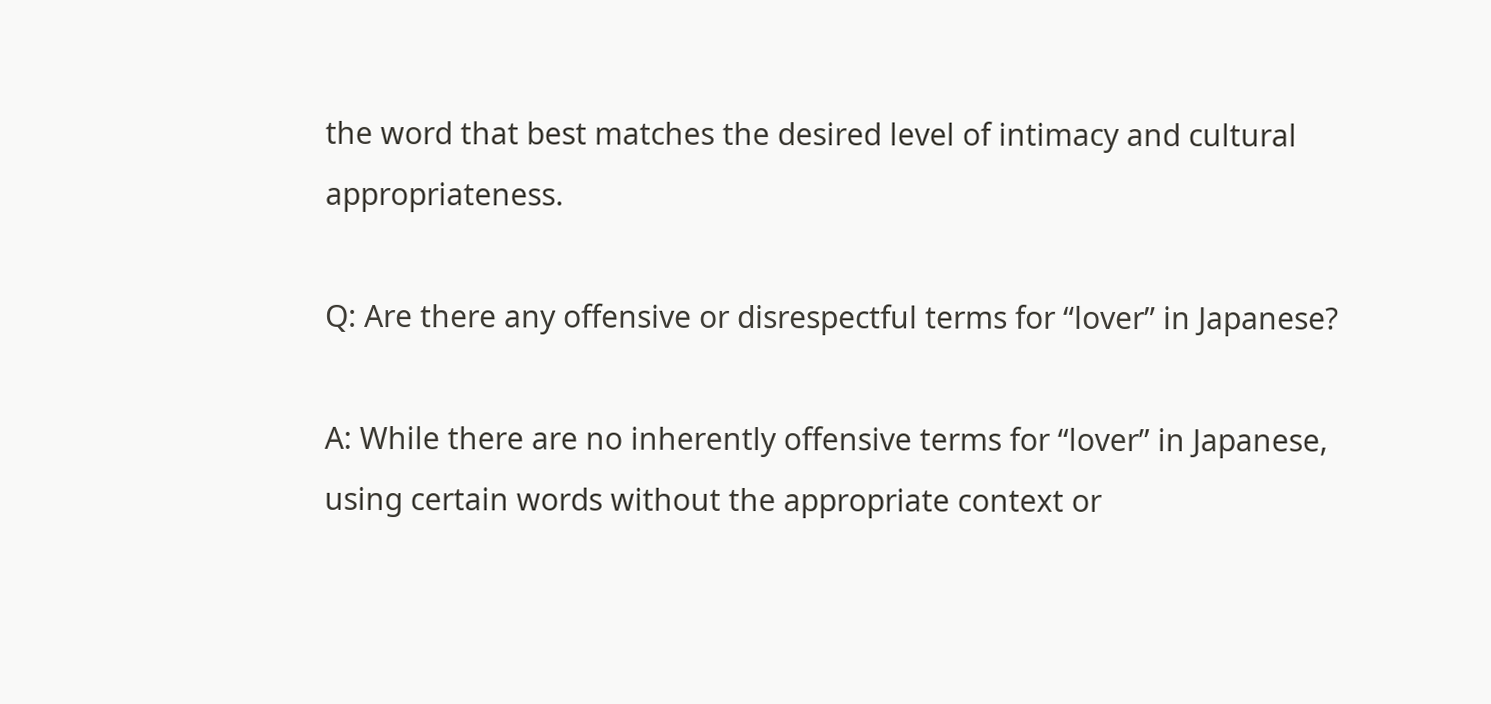the word that best matches the desired level of intimacy and cultural appropriateness.

Q: Are there any offensive or disrespectful terms for “lover” in Japanese?

A: While there are no inherently offensive terms for “lover” in Japanese, using certain words without the appropriate context or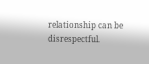relationship can be disrespectful.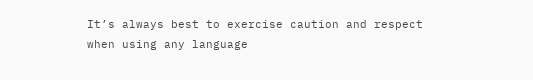It’s always best to exercise caution and respect when using any language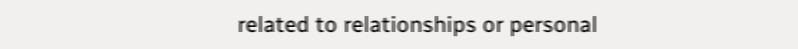related to relationships or personal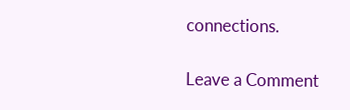connections.

Leave a Comment